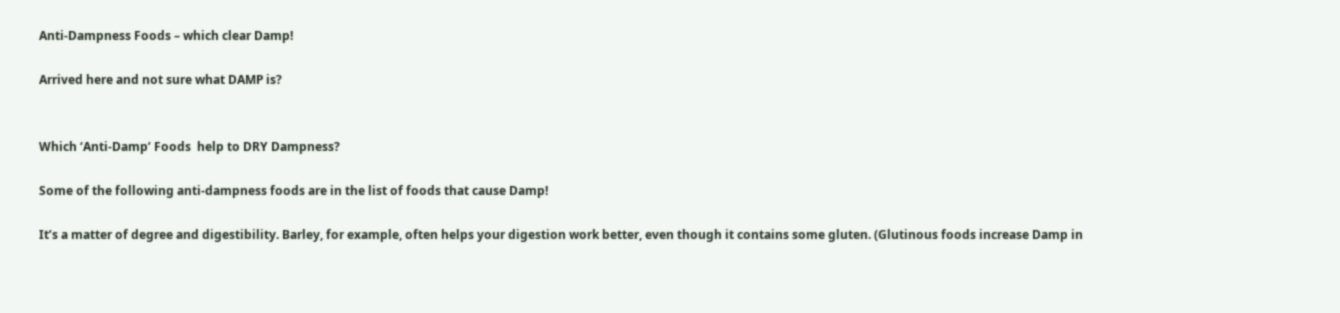Anti-Dampness Foods – which clear Damp!

Arrived here and not sure what DAMP is?


Which ‘Anti-Damp’ Foods  help to DRY Dampness?

Some of the following anti-dampness foods are in the list of foods that cause Damp!

It’s a matter of degree and digestibility. Barley, for example, often helps your digestion work better, even though it contains some gluten. (Glutinous foods increase Damp in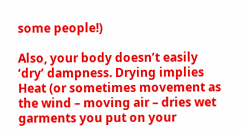some people!)

Also, your body doesn’t easily ‘dry’ dampness. Drying implies Heat (or sometimes movement as the wind – moving air – dries wet garments you put on your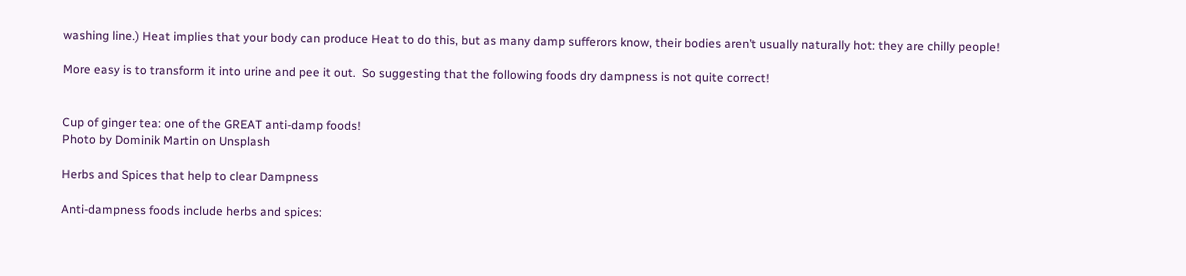washing line.) Heat implies that your body can produce Heat to do this, but as many damp sufferors know, their bodies aren’t usually naturally hot: they are chilly people!

More easy is to transform it into urine and pee it out.  So suggesting that the following foods dry dampness is not quite correct!


Cup of ginger tea: one of the GREAT anti-damp foods!
Photo by Dominik Martin on Unsplash

Herbs and Spices that help to clear Dampness

Anti-dampness foods include herbs and spices: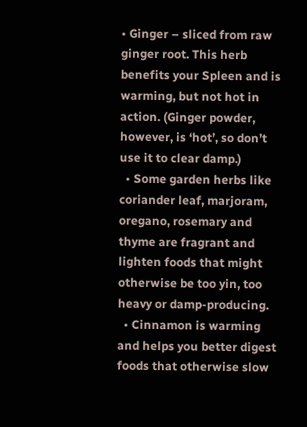• Ginger – sliced from raw ginger root. This herb benefits your Spleen and is warming, but not hot in action. (Ginger powder, however, is ‘hot’, so don’t use it to clear damp.)
  • Some garden herbs like coriander leaf, marjoram, oregano, rosemary and thyme are fragrant and lighten foods that might otherwise be too yin, too heavy or damp-producing.
  • Cinnamon is warming and helps you better digest foods that otherwise slow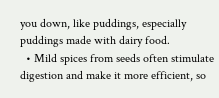you down, like puddings, especially puddings made with dairy food.
  • Mild spices from seeds often stimulate digestion and make it more efficient, so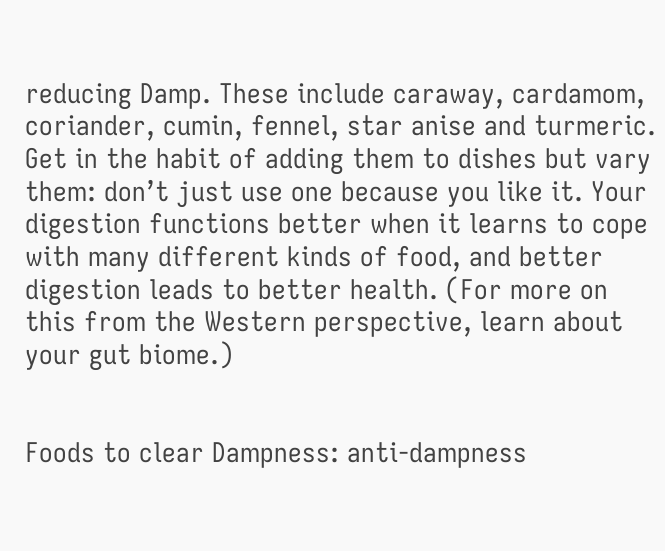reducing Damp. These include caraway, cardamom, coriander, cumin, fennel, star anise and turmeric. Get in the habit of adding them to dishes but vary them: don’t just use one because you like it. Your digestion functions better when it learns to cope with many different kinds of food, and better digestion leads to better health. (For more on this from the Western perspective, learn about your gut biome.)


Foods to clear Dampness: anti-dampness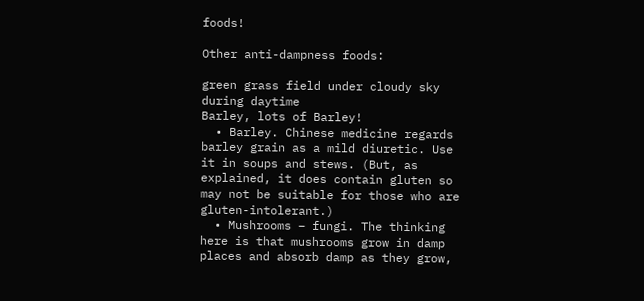foods!

Other anti-dampness foods:

green grass field under cloudy sky during daytime
Barley, lots of Barley!
  • Barley. Chinese medicine regards barley grain as a mild diuretic. Use it in soups and stews. (But, as explained, it does contain gluten so may not be suitable for those who are gluten-intolerant.)
  • Mushrooms – fungi. The thinking here is that mushrooms grow in damp places and absorb damp as they grow,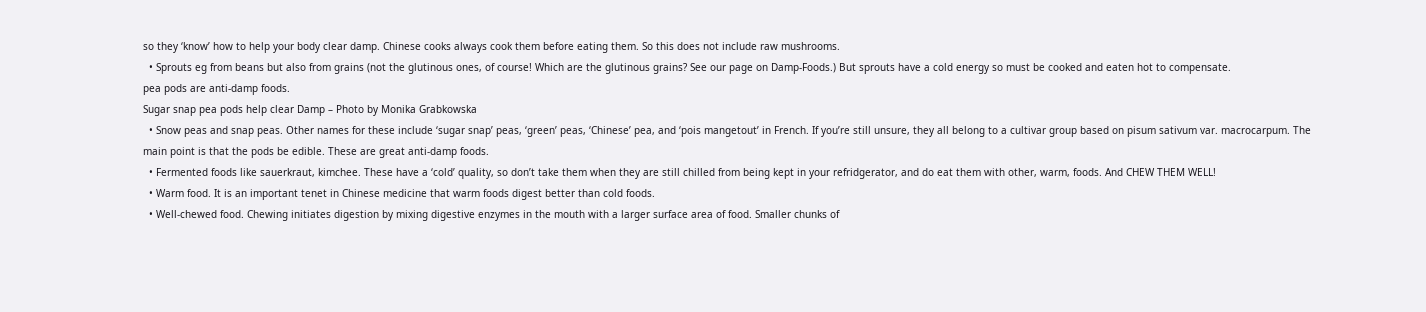so they ‘know’ how to help your body clear damp. Chinese cooks always cook them before eating them. So this does not include raw mushrooms.
  • Sprouts eg from beans but also from grains (not the glutinous ones, of course! Which are the glutinous grains? See our page on Damp-Foods.) But sprouts have a cold energy so must be cooked and eaten hot to compensate.
pea pods are anti-damp foods.
Sugar snap pea pods help clear Damp – Photo by Monika Grabkowska
  • Snow peas and snap peas. Other names for these include ‘sugar snap’ peas, ‘green’ peas, ‘Chinese’ pea, and ‘pois mangetout’ in French. If you’re still unsure, they all belong to a cultivar group based on pisum sativum var. macrocarpum. The main point is that the pods be edible. These are great anti-damp foods.
  • Fermented foods like sauerkraut, kimchee. These have a ‘cold’ quality, so don’t take them when they are still chilled from being kept in your refridgerator, and do eat them with other, warm, foods. And CHEW THEM WELL!
  • Warm food. It is an important tenet in Chinese medicine that warm foods digest better than cold foods.
  • Well-chewed food. Chewing initiates digestion by mixing digestive enzymes in the mouth with a larger surface area of food. Smaller chunks of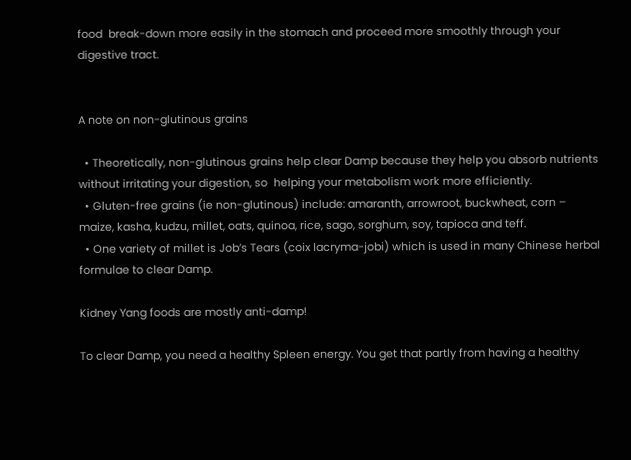food  break-down more easily in the stomach and proceed more smoothly through your digestive tract.


A note on non-glutinous grains

  • Theoretically, non-glutinous grains help clear Damp because they help you absorb nutrients without irritating your digestion, so  helping your metabolism work more efficiently.
  • Gluten-free grains (ie non-glutinous) include: amaranth, arrowroot, buckwheat, corn – maize, kasha, kudzu, millet, oats, quinoa, rice, sago, sorghum, soy, tapioca and teff.
  • One variety of millet is Job’s Tears (coix lacryma-jobi) which is used in many Chinese herbal formulae to clear Damp.

Kidney Yang foods are mostly anti-damp!

To clear Damp, you need a healthy Spleen energy. You get that partly from having a healthy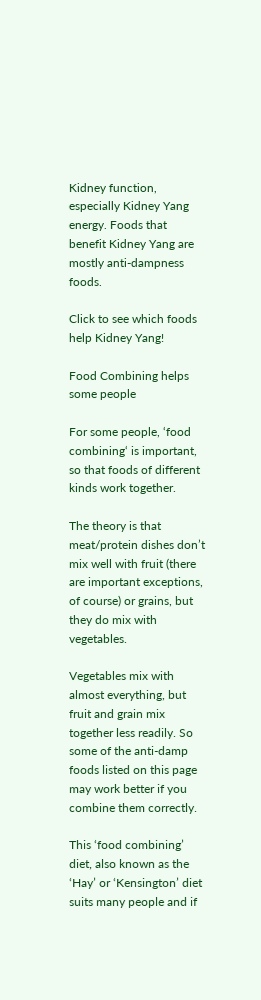Kidney function, especially Kidney Yang energy. Foods that benefit Kidney Yang are mostly anti-dampness foods.

Click to see which foods help Kidney Yang!

Food Combining helps some people

For some people, ‘food combining‘ is important, so that foods of different kinds work together.

The theory is that meat/protein dishes don’t mix well with fruit (there are important exceptions, of course) or grains, but they do mix with vegetables.

Vegetables mix with almost everything, but fruit and grain mix together less readily. So some of the anti-damp foods listed on this page may work better if you combine them correctly.

This ‘food combining’ diet, also known as the ‘Hay’ or ‘Kensington’ diet suits many people and if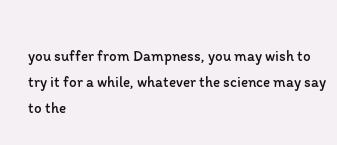you suffer from Dampness, you may wish to try it for a while, whatever the science may say to the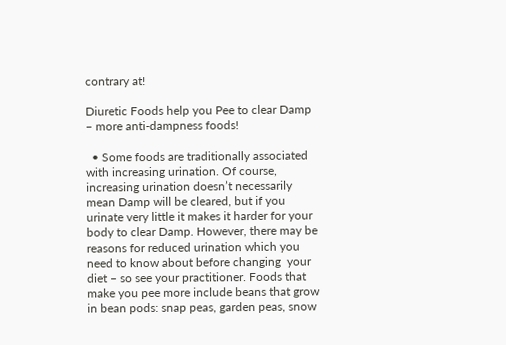contrary at!

Diuretic Foods help you Pee to clear Damp – more anti-dampness foods!

  • Some foods are traditionally associated with increasing urination. Of course, increasing urination doesn’t necessarily mean Damp will be cleared, but if you urinate very little it makes it harder for your body to clear Damp. However, there may be reasons for reduced urination which you need to know about before changing  your diet – so see your practitioner. Foods that make you pee more include beans that grow in bean pods: snap peas, garden peas, snow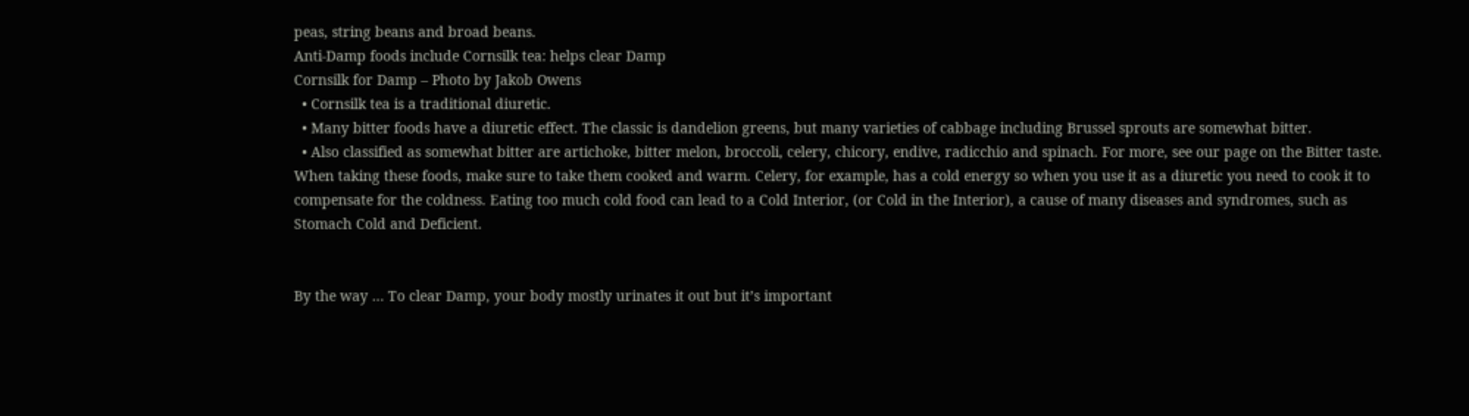peas, string beans and broad beans.
Anti-Damp foods include Cornsilk tea: helps clear Damp
Cornsilk for Damp – Photo by Jakob Owens
  • Cornsilk tea is a traditional diuretic.
  • Many bitter foods have a diuretic effect. The classic is dandelion greens, but many varieties of cabbage including Brussel sprouts are somewhat bitter.
  • Also classified as somewhat bitter are artichoke, bitter melon, broccoli, celery, chicory, endive, radicchio and spinach. For more, see our page on the Bitter taste. When taking these foods, make sure to take them cooked and warm. Celery, for example, has a cold energy so when you use it as a diuretic you need to cook it to compensate for the coldness. Eating too much cold food can lead to a Cold Interior, (or Cold in the Interior), a cause of many diseases and syndromes, such as Stomach Cold and Deficient.


By the way … To clear Damp, your body mostly urinates it out but it’s important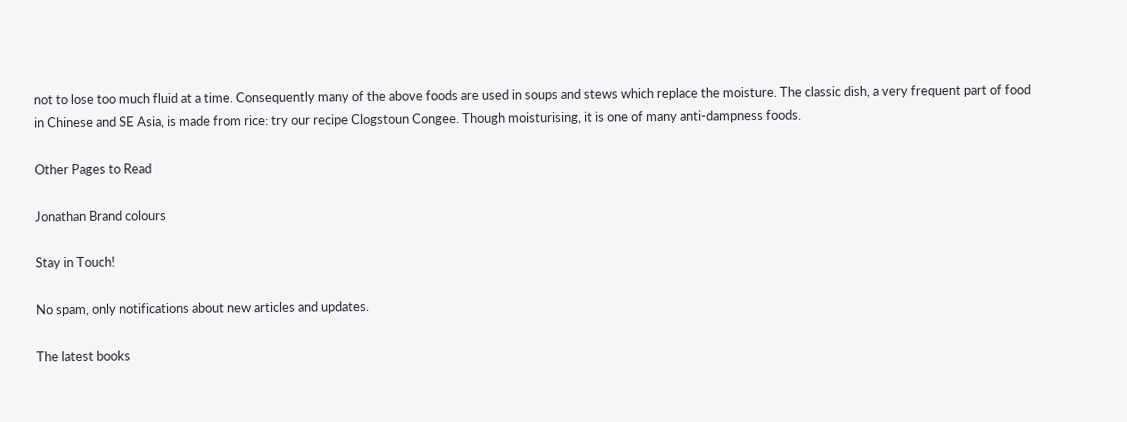not to lose too much fluid at a time. Consequently many of the above foods are used in soups and stews which replace the moisture. The classic dish, a very frequent part of food in Chinese and SE Asia, is made from rice: try our recipe Clogstoun Congee. Though moisturising, it is one of many anti-dampness foods.

Other Pages to Read

Jonathan Brand colours

Stay in Touch!

No spam, only notifications about new articles and updates.

The latest books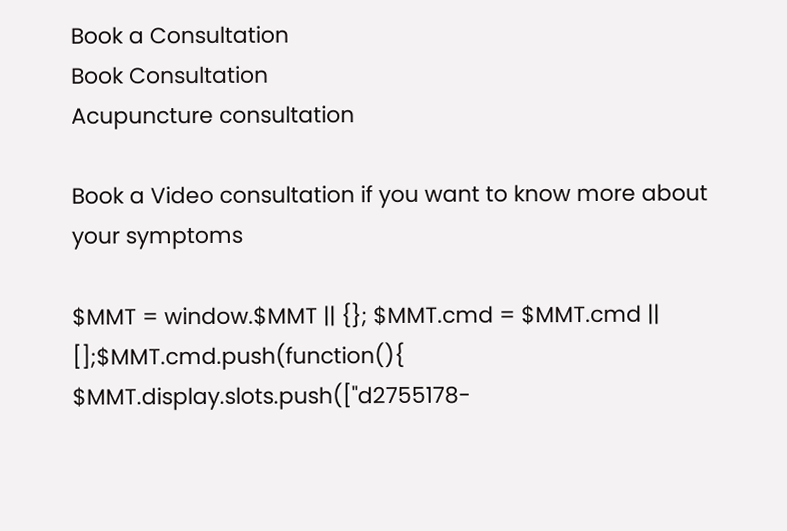Book a Consultation
Book Consultation
Acupuncture consultation

Book a Video consultation if you want to know more about your symptoms

$MMT = window.$MMT || {}; $MMT.cmd = $MMT.cmd || [];$MMT.cmd.push(function(){ $MMT.display.slots.push(["d2755178-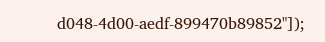d048-4d00-aedf-899470b89852"]);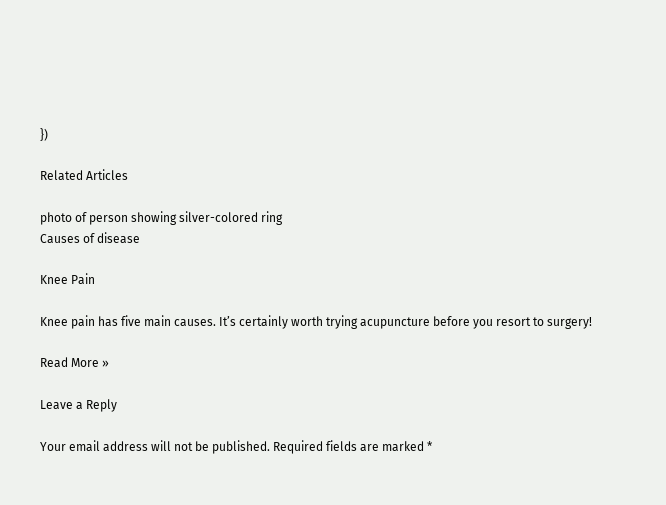})

Related Articles

photo of person showing silver-colored ring
Causes of disease

Knee Pain

Knee pain has five main causes. It’s certainly worth trying acupuncture before you resort to surgery!

Read More »

Leave a Reply

Your email address will not be published. Required fields are marked *